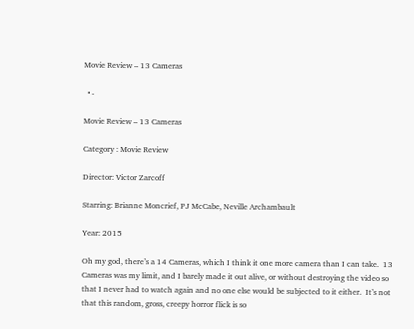Movie Review – 13 Cameras

  • -

Movie Review – 13 Cameras

Category : Movie Review

Director: Victor Zarcoff

Starring: Brianne Moncrief, PJ McCabe, Neville Archambault

Year: 2015

Oh my god, there’s a 14 Cameras, which I think it one more camera than I can take.  13 Cameras was my limit, and I barely made it out alive, or without destroying the video so that I never had to watch again and no one else would be subjected to it either.  It’s not that this random, gross, creepy horror flick is so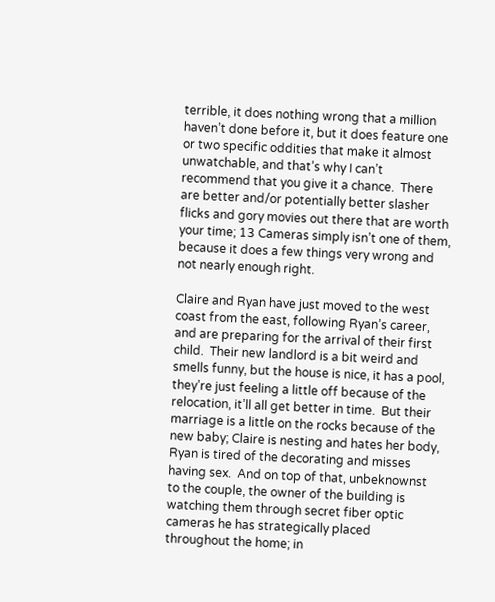terrible, it does nothing wrong that a million haven’t done before it, but it does feature one or two specific oddities that make it almost unwatchable, and that’s why I can’t recommend that you give it a chance.  There are better and/or potentially better slasher flicks and gory movies out there that are worth your time; 13 Cameras simply isn’t one of them, because it does a few things very wrong and not nearly enough right.

Claire and Ryan have just moved to the west coast from the east, following Ryan’s career, and are preparing for the arrival of their first child.  Their new landlord is a bit weird and smells funny, but the house is nice, it has a pool, they’re just feeling a little off because of the relocation, it’ll all get better in time.  But their marriage is a little on the rocks because of the new baby; Claire is nesting and hates her body, Ryan is tired of the decorating and misses having sex.  And on top of that, unbeknownst to the couple, the owner of the building is watching them through secret fiber optic cameras he has strategically placed throughout the home; in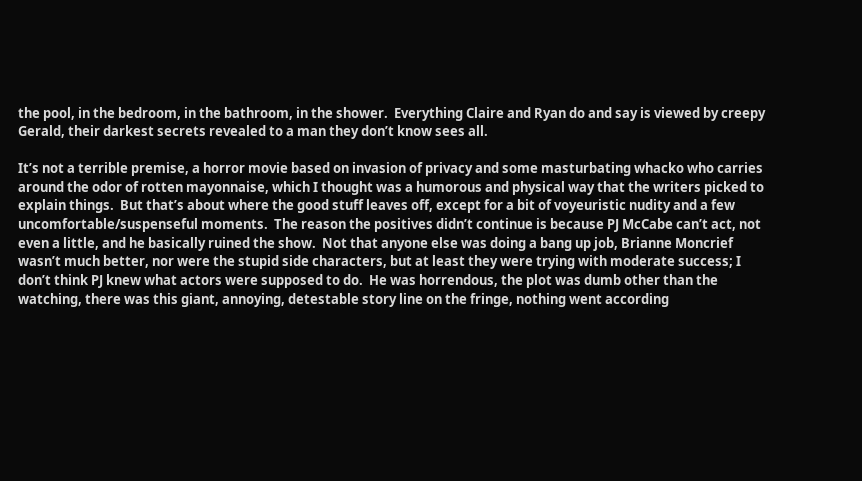the pool, in the bedroom, in the bathroom, in the shower.  Everything Claire and Ryan do and say is viewed by creepy Gerald, their darkest secrets revealed to a man they don’t know sees all.

It’s not a terrible premise, a horror movie based on invasion of privacy and some masturbating whacko who carries around the odor of rotten mayonnaise, which I thought was a humorous and physical way that the writers picked to explain things.  But that’s about where the good stuff leaves off, except for a bit of voyeuristic nudity and a few uncomfortable/suspenseful moments.  The reason the positives didn’t continue is because PJ McCabe can’t act, not even a little, and he basically ruined the show.  Not that anyone else was doing a bang up job, Brianne Moncrief wasn’t much better, nor were the stupid side characters, but at least they were trying with moderate success; I don’t think PJ knew what actors were supposed to do.  He was horrendous, the plot was dumb other than the watching, there was this giant, annoying, detestable story line on the fringe, nothing went according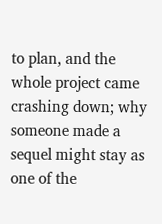to plan, and the whole project came crashing down; why someone made a sequel might stay as one of the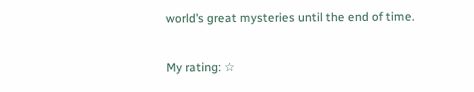world’s great mysteries until the end of time.

My rating: ☆